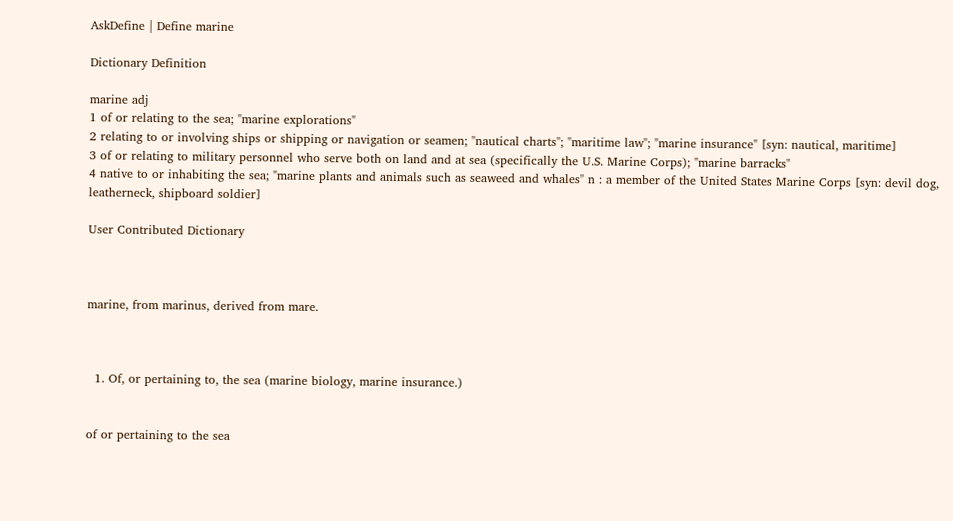AskDefine | Define marine

Dictionary Definition

marine adj
1 of or relating to the sea; "marine explorations"
2 relating to or involving ships or shipping or navigation or seamen; "nautical charts"; "maritime law"; "marine insurance" [syn: nautical, maritime]
3 of or relating to military personnel who serve both on land and at sea (specifically the U.S. Marine Corps); "marine barracks"
4 native to or inhabiting the sea; "marine plants and animals such as seaweed and whales" n : a member of the United States Marine Corps [syn: devil dog, leatherneck, shipboard soldier]

User Contributed Dictionary



marine, from marinus, derived from mare.



  1. Of, or pertaining to, the sea (marine biology, marine insurance.)


of or pertaining to the sea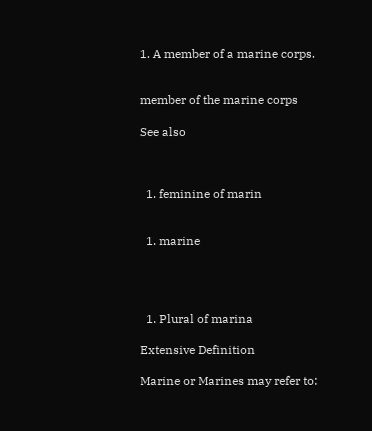1. A member of a marine corps.


member of the marine corps

See also



  1. feminine of marin


  1. marine




  1. Plural of marina

Extensive Definition

Marine or Marines may refer to: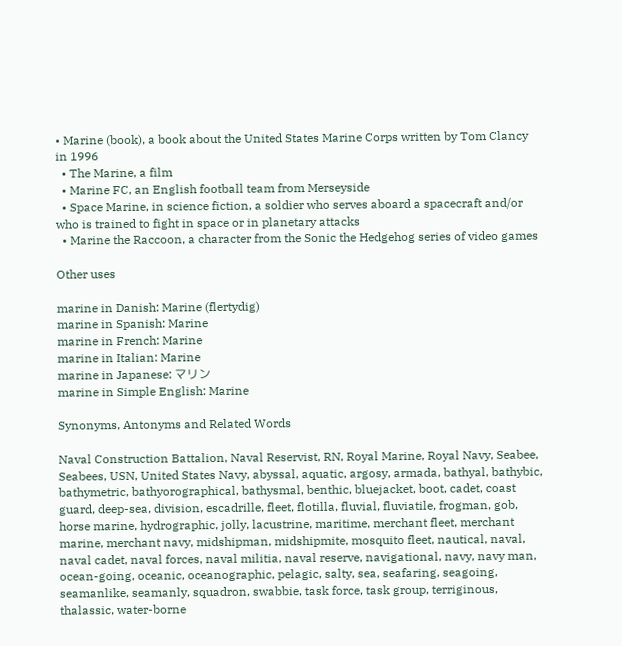• Marine (book), a book about the United States Marine Corps written by Tom Clancy in 1996
  • The Marine, a film
  • Marine FC, an English football team from Merseyside
  • Space Marine, in science fiction, a soldier who serves aboard a spacecraft and/or who is trained to fight in space or in planetary attacks
  • Marine the Raccoon, a character from the Sonic the Hedgehog series of video games

Other uses

marine in Danish: Marine (flertydig)
marine in Spanish: Marine
marine in French: Marine
marine in Italian: Marine
marine in Japanese: マリン
marine in Simple English: Marine

Synonyms, Antonyms and Related Words

Naval Construction Battalion, Naval Reservist, RN, Royal Marine, Royal Navy, Seabee, Seabees, USN, United States Navy, abyssal, aquatic, argosy, armada, bathyal, bathybic, bathymetric, bathyorographical, bathysmal, benthic, bluejacket, boot, cadet, coast guard, deep-sea, division, escadrille, fleet, flotilla, fluvial, fluviatile, frogman, gob, horse marine, hydrographic, jolly, lacustrine, maritime, merchant fleet, merchant marine, merchant navy, midshipman, midshipmite, mosquito fleet, nautical, naval, naval cadet, naval forces, naval militia, naval reserve, navigational, navy, navy man, ocean-going, oceanic, oceanographic, pelagic, salty, sea, seafaring, seagoing, seamanlike, seamanly, squadron, swabbie, task force, task group, terriginous, thalassic, water-borne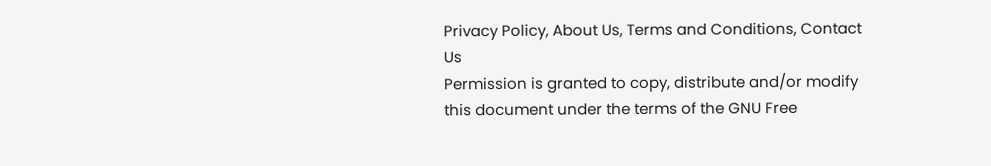Privacy Policy, About Us, Terms and Conditions, Contact Us
Permission is granted to copy, distribute and/or modify this document under the terms of the GNU Free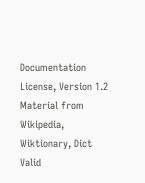Documentation License, Version 1.2
Material from Wikipedia, Wiktionary, Dict
Valid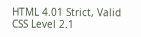HTML 4.01 Strict, Valid CSS Level 2.1